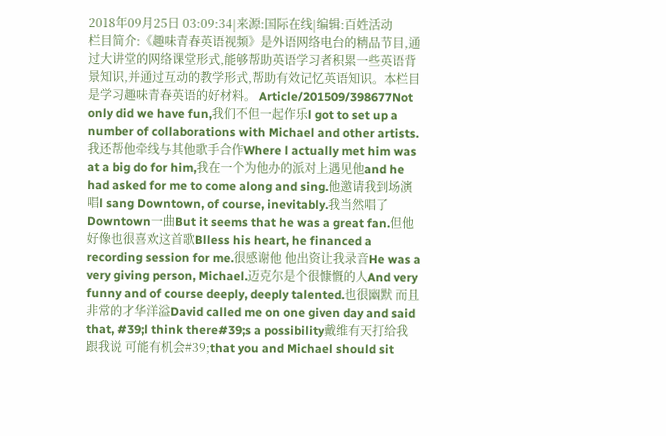2018年09月25日 03:09:34|来源:国际在线|编辑:百姓活动
栏目简介:《趣味青春英语视频》是外语网络电台的精品节目,通过大讲堂的网络课堂形式,能够帮助英语学习者积累一些英语背景知识,并通过互动的教学形式,帮助有效记忆英语知识。本栏目是学习趣味青春英语的好材料。 Article/201509/398677Not only did we have fun,我们不但一起作乐l got to set up a number of collaborations with Michael and other artists.我还帮他牵线与其他歌手合作Where l actually met him was at a big do for him,我在一个为他办的派对上遇见他and he had asked for me to come along and sing.他邀请我到场演唱l sang Downtown, of course, inevitably.我当然唱了Downtown一曲But it seems that he was a great fan.但他好像也很喜欢这首歌Blless his heart, he financed a recording session for me.很感谢他 他出资让我录音He was a very giving person, Michael.迈克尔是个很慷慨的人And very funny and of course deeply, deeply talented.也很幽默 而且非常的才华洋溢David called me on one given day and said that, #39;l think there#39;s a possibility戴维有天打给我 跟我说 可能有机会#39;that you and Michael should sit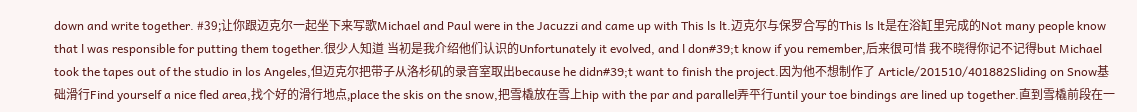down and write together. #39;让你跟迈克尔一起坐下来写歌Michael and Paul were in the Jacuzzi and came up with This ls lt.迈克尔与保罗合写的This ls lt是在浴缸里完成的Not many people know that l was responsible for putting them together.很少人知道 当初是我介绍他们认识的Unfortunately it evolved, and l don#39;t know if you remember,后来很可惜 我不晓得你记不记得but Michael took the tapes out of the studio in los Angeles,但迈克尔把带子从洛杉矶的录音室取出because he didn#39;t want to finish the project.因为他不想制作了 Article/201510/401882Sliding on Snow基础滑行Find yourself a nice fled area,找个好的滑行地点,place the skis on the snow,把雪橇放在雪上hip with the par and parallel弄平行until your toe bindings are lined up together.直到雪橇前段在一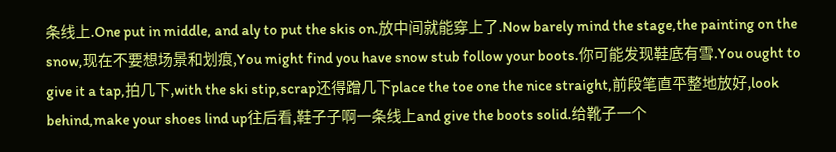条线上.One put in middle, and aly to put the skis on.放中间就能穿上了.Now barely mind the stage,the painting on the snow,现在不要想场景和划痕,You might find you have snow stub follow your boots.你可能发现鞋底有雪.You ought to give it a tap,拍几下,with the ski stip,scrap还得蹭几下place the toe one the nice straight,前段笔直平整地放好,look behind,make your shoes lind up往后看,鞋子子啊一条线上and give the boots solid.给靴子一个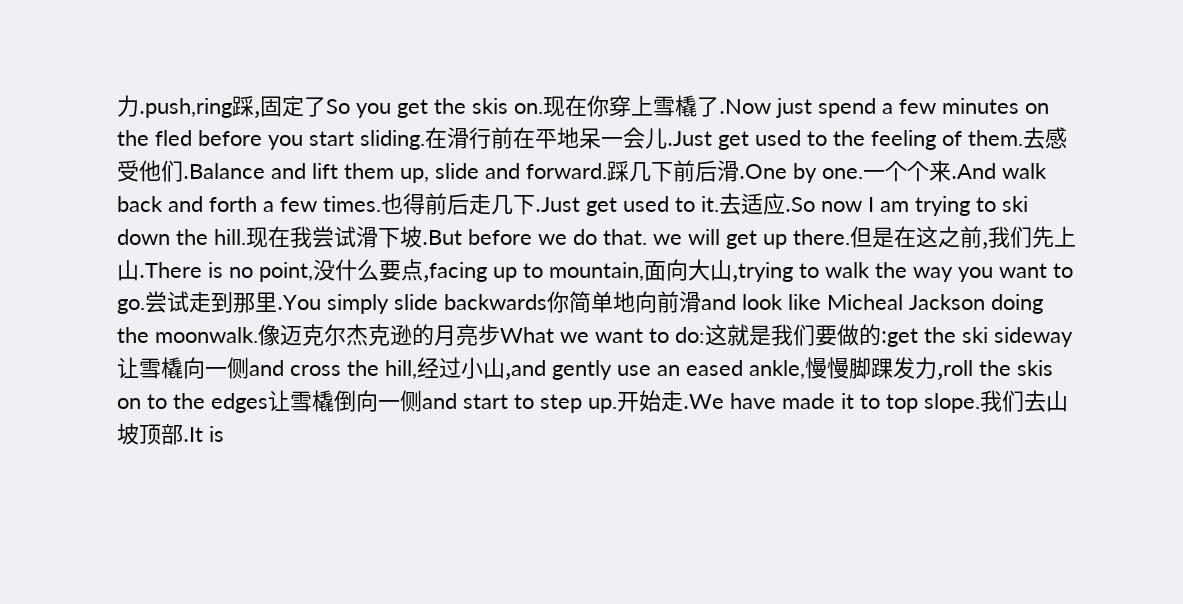力.push,ring踩,固定了So you get the skis on.现在你穿上雪橇了.Now just spend a few minutes on the fled before you start sliding.在滑行前在平地呆一会儿.Just get used to the feeling of them.去感受他们.Balance and lift them up, slide and forward.踩几下前后滑.One by one.一个个来.And walk back and forth a few times.也得前后走几下.Just get used to it.去适应.So now I am trying to ski down the hill.现在我尝试滑下坡.But before we do that. we will get up there.但是在这之前,我们先上山.There is no point,没什么要点,facing up to mountain,面向大山,trying to walk the way you want to go.尝试走到那里.You simply slide backwards你简单地向前滑and look like Micheal Jackson doing the moonwalk.像迈克尔杰克逊的月亮步What we want to do:这就是我们要做的:get the ski sideway让雪橇向一侧and cross the hill,经过小山,and gently use an eased ankle,慢慢脚踝发力,roll the skis on to the edges让雪橇倒向一侧and start to step up.开始走.We have made it to top slope.我们去山坡顶部.It is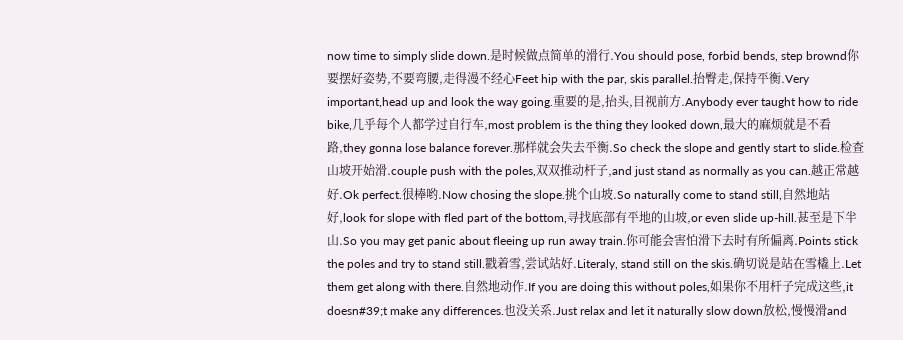now time to simply slide down.是时候做点简单的滑行.You should pose, forbid bends, step brownd你要摆好姿势,不要弯腰,走得漫不经心Feet hip with the par, skis parallel.抬臀走,保持平衡.Very important,head up and look the way going.重要的是,抬头,目视前方.Anybody ever taught how to ride bike,几乎每个人都学过自行车,most problem is the thing they looked down,最大的麻烦就是不看路,they gonna lose balance forever.那样就会失去平衡.So check the slope and gently start to slide.检查山坡开始滑.couple push with the poles,双双推动杆子,and just stand as normally as you can.越正常越好.Ok perfect.很棒哟.Now chosing the slope.挑个山坡.So naturally come to stand still,自然地站好,look for slope with fled part of the bottom,寻找底部有平地的山坡,or even slide up-hill.甚至是下半山.So you may get panic about fleeing up run away train.你可能会害怕滑下去时有所偏离.Points stick the poles and try to stand still.戳着雪,尝试站好.Literaly, stand still on the skis.确切说是站在雪橇上.Let them get along with there.自然地动作.If you are doing this without poles,如果你不用杆子完成这些,it doesn#39;t make any differences.也没关系.Just relax and let it naturally slow down放松,慢慢滑and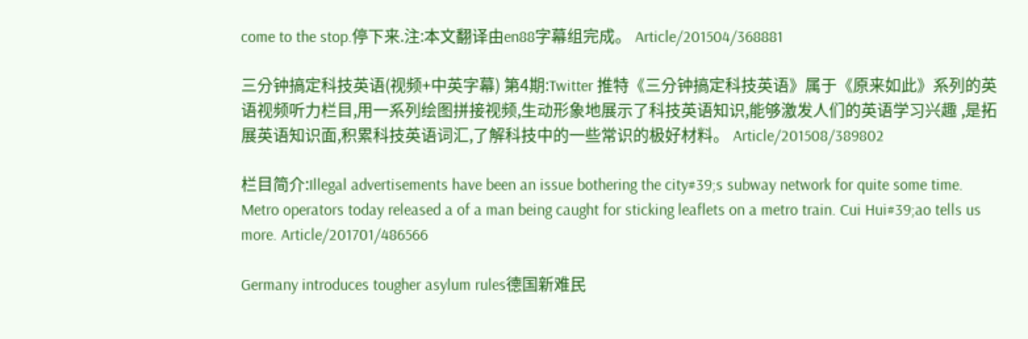come to the stop.停下来.注:本文翻译由en88字幕组完成。 Article/201504/368881

三分钟搞定科技英语(视频+中英字幕) 第4期:Twitter 推特《三分钟搞定科技英语》属于《原来如此》系列的英语视频听力栏目,用一系列绘图拼接视频,生动形象地展示了科技英语知识,能够激发人们的英语学习兴趣 ,是拓展英语知识面,积累科技英语词汇,了解科技中的一些常识的极好材料。 Article/201508/389802

栏目简介:Illegal advertisements have been an issue bothering the city#39;s subway network for quite some time. Metro operators today released a of a man being caught for sticking leaflets on a metro train. Cui Hui#39;ao tells us more. Article/201701/486566

Germany introduces tougher asylum rules德国新难民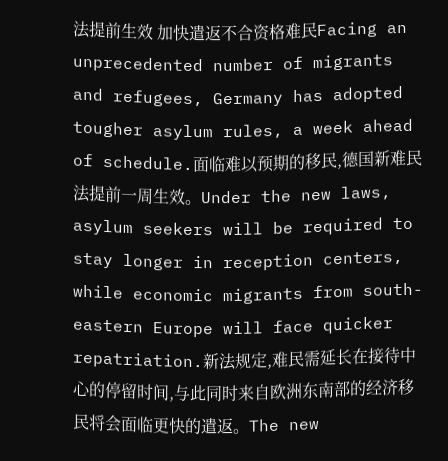法提前生效 加快遣返不合资格难民Facing an unprecedented number of migrants and refugees, Germany has adopted tougher asylum rules, a week ahead of schedule.面临难以预期的移民,德国新难民法提前一周生效。Under the new laws, asylum seekers will be required to stay longer in reception centers, while economic migrants from south-eastern Europe will face quicker repatriation.新法规定,难民需延长在接待中心的停留时间,与此同时来自欧洲东南部的经济移民将会面临更快的遣返。The new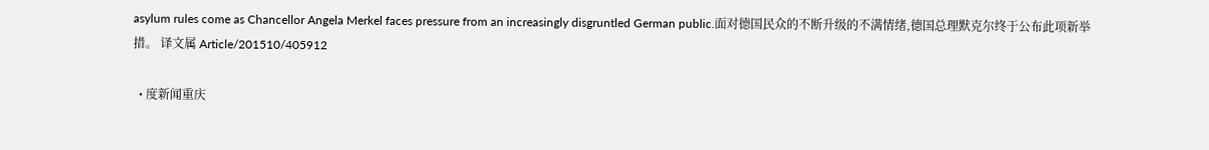asylum rules come as Chancellor Angela Merkel faces pressure from an increasingly disgruntled German public.面对德国民众的不断升级的不满情绪,德国总理默克尔终于公布此项新举措。 译文属 Article/201510/405912

  • 度新闻重庆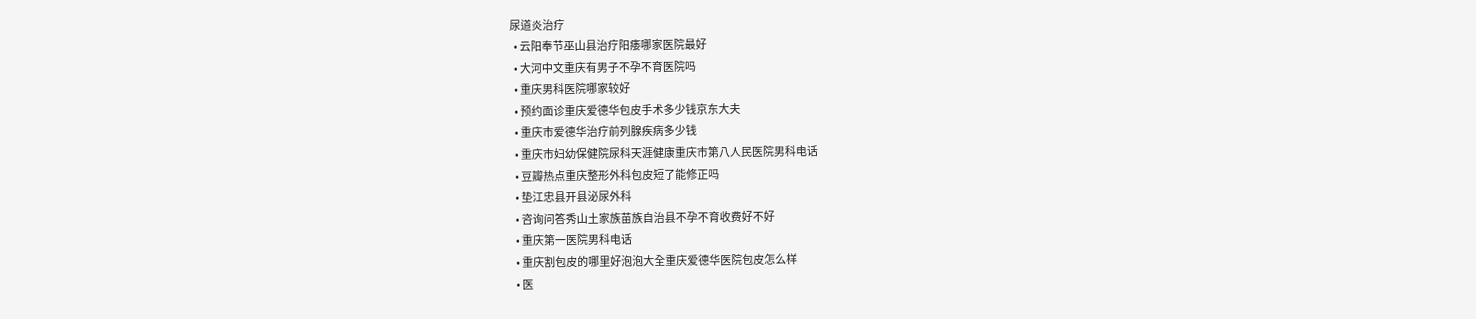尿道炎治疗
  • 云阳奉节巫山县治疗阳痿哪家医院最好
  • 大河中文重庆有男子不孕不育医院吗
  • 重庆男科医院哪家较好
  • 预约面诊重庆爱德华包皮手术多少钱京东大夫
  • 重庆市爱德华治疗前列腺疾病多少钱
  • 重庆市妇幼保健院尿科天涯健康重庆市第八人民医院男科电话
  • 豆瓣热点重庆整形外科包皮短了能修正吗
  • 垫江忠县开县泌尿外科
  • 咨询问答秀山土家族苗族自治县不孕不育收费好不好
  • 重庆第一医院男科电话
  • 重庆割包皮的哪里好泡泡大全重庆爱德华医院包皮怎么样
  • 医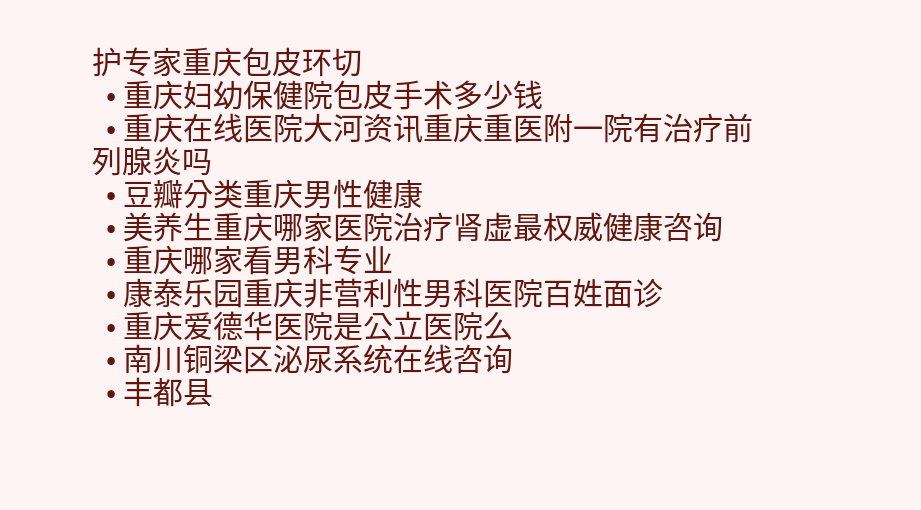护专家重庆包皮环切
  • 重庆妇幼保健院包皮手术多少钱
  • 重庆在线医院大河资讯重庆重医附一院有治疗前列腺炎吗
  • 豆瓣分类重庆男性健康
  • 美养生重庆哪家医院治疗肾虚最权威健康咨询
  • 重庆哪家看男科专业
  • 康泰乐园重庆非营利性男科医院百姓面诊
  • 重庆爱德华医院是公立医院么
  • 南川铜梁区泌尿系统在线咨询
  • 丰都县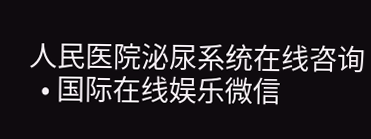人民医院泌尿系统在线咨询
  • 国际在线娱乐微信